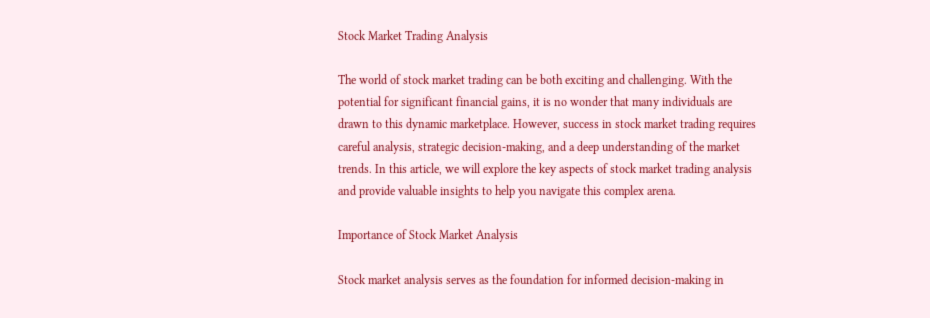Stock Market Trading Analysis

The world of stock market trading can be both exciting and challenging. With the potential for significant financial gains, it is no wonder that many individuals are drawn to this dynamic marketplace. However, success in stock market trading requires careful analysis, strategic decision-making, and a deep understanding of the market trends. In this article, we will explore the key aspects of stock market trading analysis and provide valuable insights to help you navigate this complex arena.

Importance of Stock Market Analysis

Stock market analysis serves as the foundation for informed decision-making in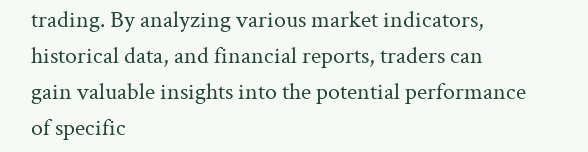trading. By analyzing various market indicators, historical data, and financial reports, traders can gain valuable insights into the potential performance of specific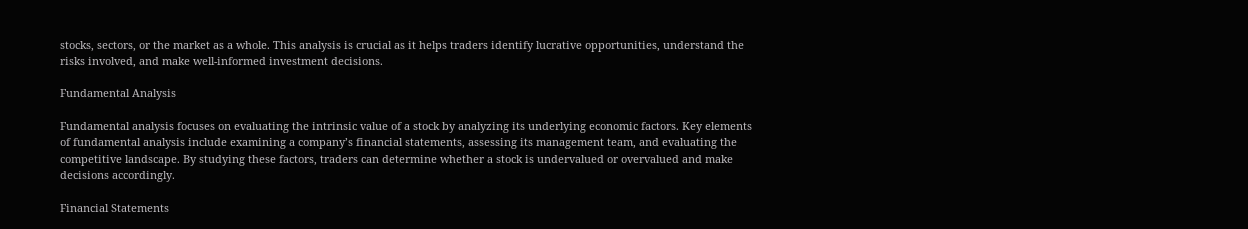stocks, sectors, or the market as a whole. This analysis is crucial as it helps traders identify lucrative opportunities, understand the risks involved, and make well-informed investment decisions.

Fundamental Analysis

Fundamental analysis focuses on evaluating the intrinsic value of a stock by analyzing its underlying economic factors. Key elements of fundamental analysis include examining a company’s financial statements, assessing its management team, and evaluating the competitive landscape. By studying these factors, traders can determine whether a stock is undervalued or overvalued and make decisions accordingly.

Financial Statements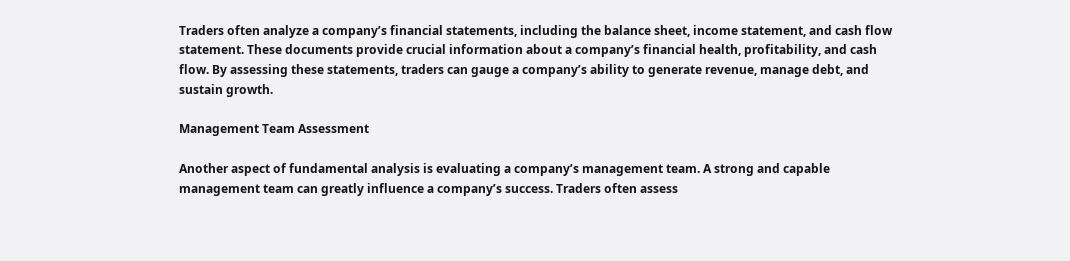Traders often analyze a company’s financial statements, including the balance sheet, income statement, and cash flow statement. These documents provide crucial information about a company’s financial health, profitability, and cash flow. By assessing these statements, traders can gauge a company’s ability to generate revenue, manage debt, and sustain growth.

Management Team Assessment

Another aspect of fundamental analysis is evaluating a company’s management team. A strong and capable management team can greatly influence a company’s success. Traders often assess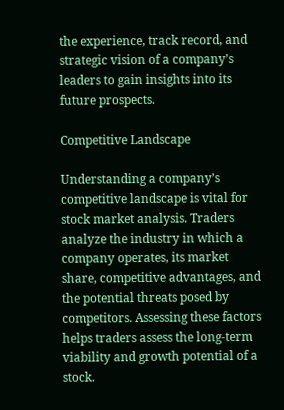the experience, track record, and strategic vision of a company’s leaders to gain insights into its future prospects.

Competitive Landscape

Understanding a company’s competitive landscape is vital for stock market analysis. Traders analyze the industry in which a company operates, its market share, competitive advantages, and the potential threats posed by competitors. Assessing these factors helps traders assess the long-term viability and growth potential of a stock.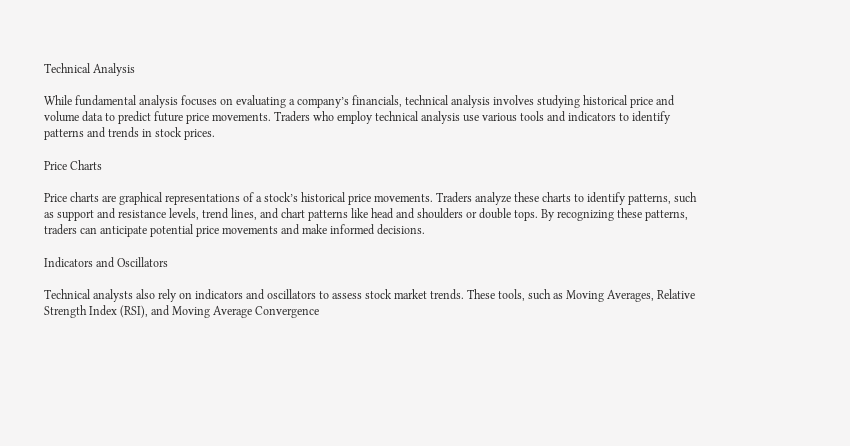Technical Analysis

While fundamental analysis focuses on evaluating a company’s financials, technical analysis involves studying historical price and volume data to predict future price movements. Traders who employ technical analysis use various tools and indicators to identify patterns and trends in stock prices.

Price Charts

Price charts are graphical representations of a stock’s historical price movements. Traders analyze these charts to identify patterns, such as support and resistance levels, trend lines, and chart patterns like head and shoulders or double tops. By recognizing these patterns, traders can anticipate potential price movements and make informed decisions.

Indicators and Oscillators

Technical analysts also rely on indicators and oscillators to assess stock market trends. These tools, such as Moving Averages, Relative Strength Index (RSI), and Moving Average Convergence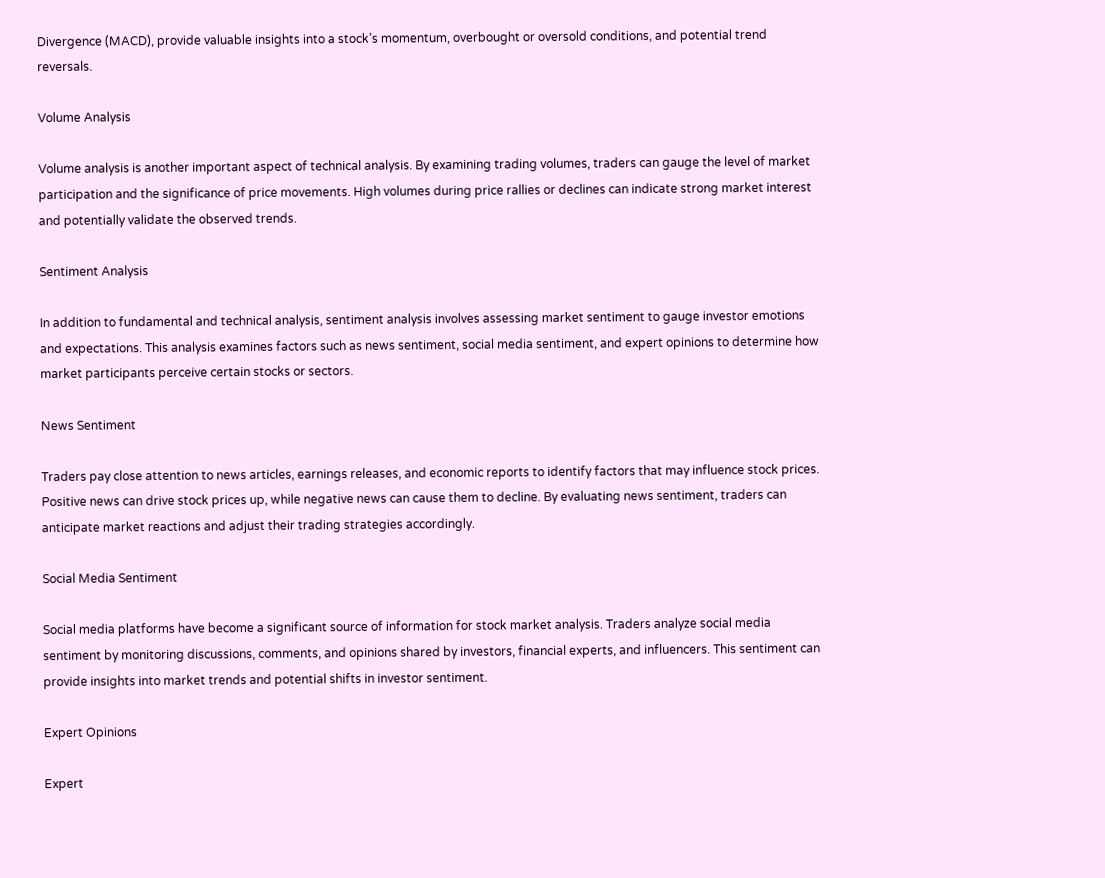Divergence (MACD), provide valuable insights into a stock’s momentum, overbought or oversold conditions, and potential trend reversals.

Volume Analysis

Volume analysis is another important aspect of technical analysis. By examining trading volumes, traders can gauge the level of market participation and the significance of price movements. High volumes during price rallies or declines can indicate strong market interest and potentially validate the observed trends.

Sentiment Analysis

In addition to fundamental and technical analysis, sentiment analysis involves assessing market sentiment to gauge investor emotions and expectations. This analysis examines factors such as news sentiment, social media sentiment, and expert opinions to determine how market participants perceive certain stocks or sectors.

News Sentiment

Traders pay close attention to news articles, earnings releases, and economic reports to identify factors that may influence stock prices. Positive news can drive stock prices up, while negative news can cause them to decline. By evaluating news sentiment, traders can anticipate market reactions and adjust their trading strategies accordingly.

Social Media Sentiment

Social media platforms have become a significant source of information for stock market analysis. Traders analyze social media sentiment by monitoring discussions, comments, and opinions shared by investors, financial experts, and influencers. This sentiment can provide insights into market trends and potential shifts in investor sentiment.

Expert Opinions

Expert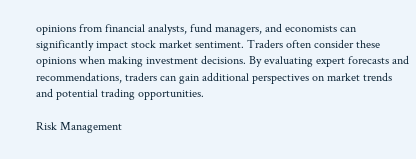opinions from financial analysts, fund managers, and economists can significantly impact stock market sentiment. Traders often consider these opinions when making investment decisions. By evaluating expert forecasts and recommendations, traders can gain additional perspectives on market trends and potential trading opportunities.

Risk Management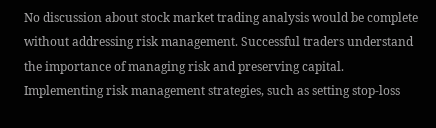No discussion about stock market trading analysis would be complete without addressing risk management. Successful traders understand the importance of managing risk and preserving capital. Implementing risk management strategies, such as setting stop-loss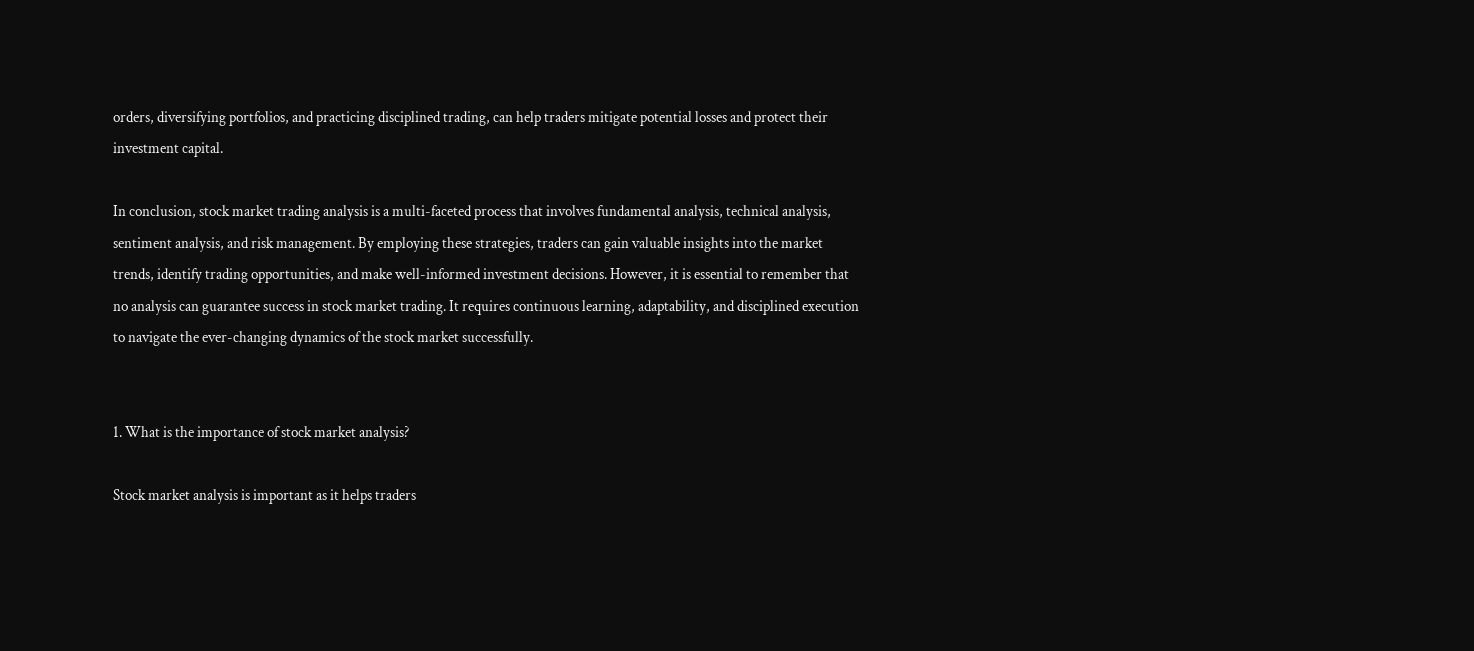orders, diversifying portfolios, and practicing disciplined trading, can help traders mitigate potential losses and protect their investment capital.

In conclusion, stock market trading analysis is a multi-faceted process that involves fundamental analysis, technical analysis, sentiment analysis, and risk management. By employing these strategies, traders can gain valuable insights into the market trends, identify trading opportunities, and make well-informed investment decisions. However, it is essential to remember that no analysis can guarantee success in stock market trading. It requires continuous learning, adaptability, and disciplined execution to navigate the ever-changing dynamics of the stock market successfully.


1. What is the importance of stock market analysis?

Stock market analysis is important as it helps traders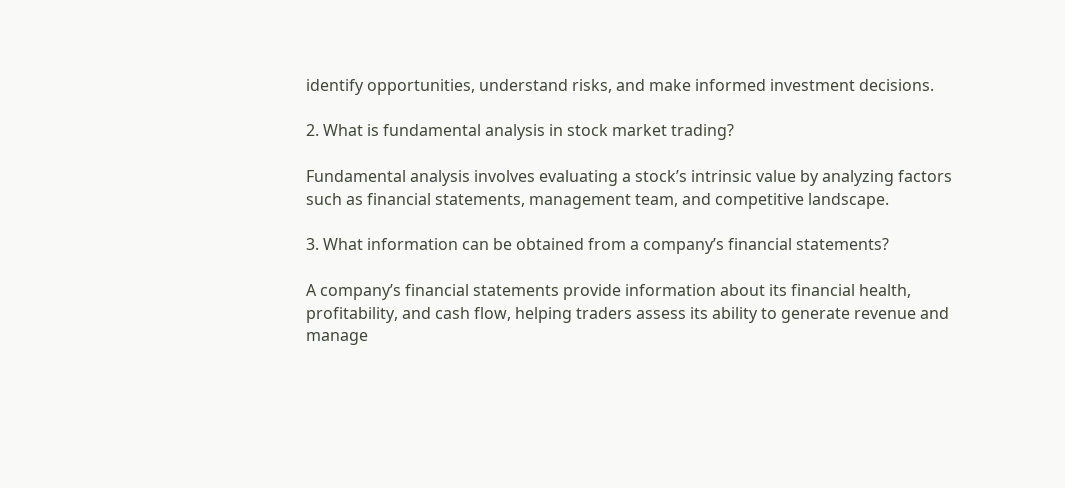identify opportunities, understand risks, and make informed investment decisions.

2. What is fundamental analysis in stock market trading?

Fundamental analysis involves evaluating a stock’s intrinsic value by analyzing factors such as financial statements, management team, and competitive landscape.

3. What information can be obtained from a company’s financial statements?

A company’s financial statements provide information about its financial health, profitability, and cash flow, helping traders assess its ability to generate revenue and manage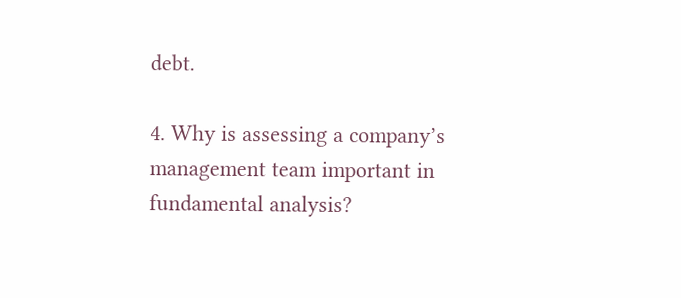debt.

4. Why is assessing a company’s management team important in fundamental analysis?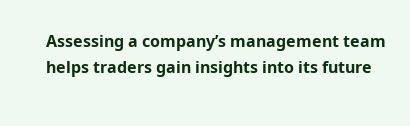Assessing a company’s management team helps traders gain insights into its future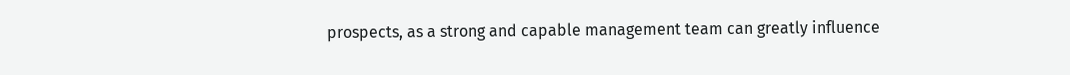prospects, as a strong and capable management team can greatly influence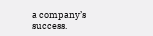a company’s success.